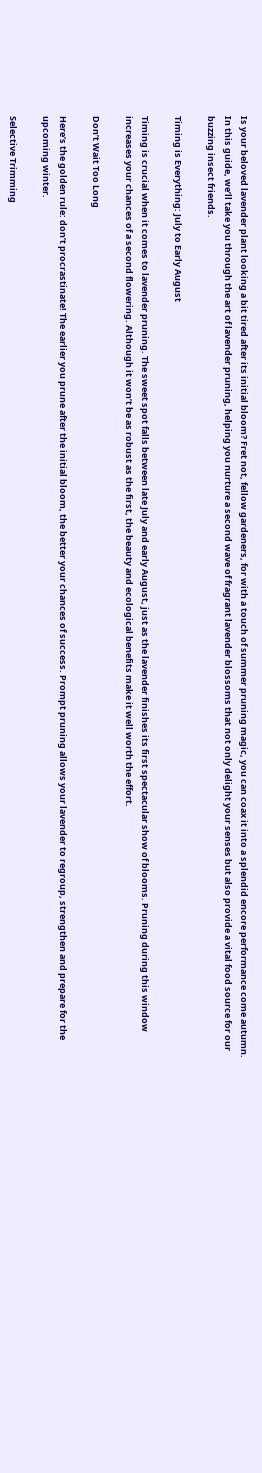Is your beloved lavender plant looking a bit tired after its initial bloom? Fret not, fellow gardeners, for with a touch of summer pruning magic, you can coax it into a splendid encore performance come autumn. In this guide, we’ll take you through the art of lavender pruning, helping you nurture a second wave of fragrant lavender blossoms that not only delight your senses but also provide a vital food source for our buzzing insect friends.

Timing is Everything: July to Early August

Timing is crucial when it comes to lavender pruning. The sweet spot falls between late July and early August, just as the lavender finishes its first spectacular show of blooms. Pruning during this window increases your chances of a second flowering. Although it won’t be as robust as the first, the beauty and ecological benefits make it well worth the effort.

Don’t Wait Too Long

Here’s the golden rule: don’t procrastinate! The earlier you prune after the initial bloom, the better your chances of success. Prompt pruning allows your lavender to regroup, strengthen and prepare for the upcoming winter.

Selective Trimming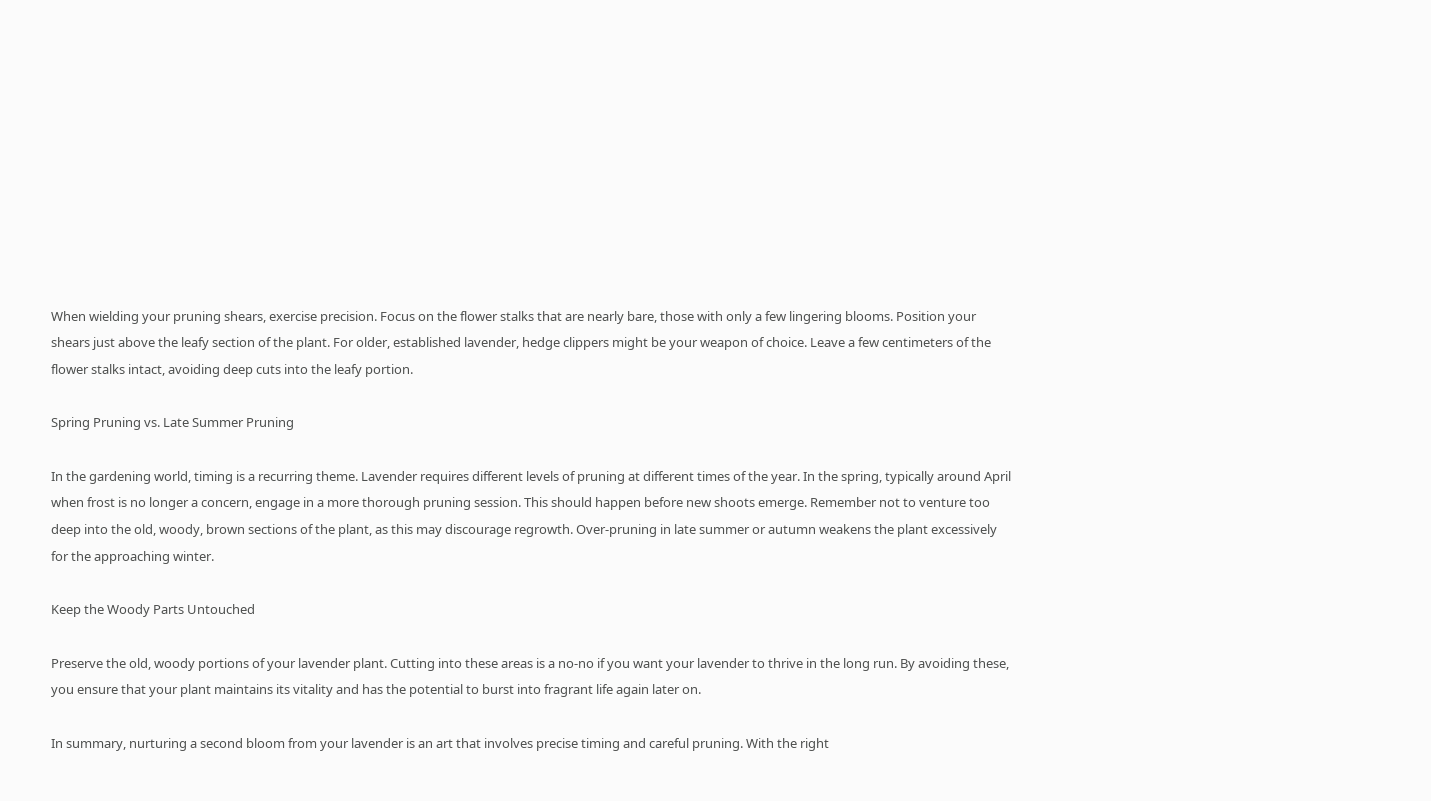When wielding your pruning shears, exercise precision. Focus on the flower stalks that are nearly bare, those with only a few lingering blooms. Position your shears just above the leafy section of the plant. For older, established lavender, hedge clippers might be your weapon of choice. Leave a few centimeters of the flower stalks intact, avoiding deep cuts into the leafy portion.

Spring Pruning vs. Late Summer Pruning

In the gardening world, timing is a recurring theme. Lavender requires different levels of pruning at different times of the year. In the spring, typically around April when frost is no longer a concern, engage in a more thorough pruning session. This should happen before new shoots emerge. Remember not to venture too deep into the old, woody, brown sections of the plant, as this may discourage regrowth. Over-pruning in late summer or autumn weakens the plant excessively for the approaching winter.

Keep the Woody Parts Untouched

Preserve the old, woody portions of your lavender plant. Cutting into these areas is a no-no if you want your lavender to thrive in the long run. By avoiding these, you ensure that your plant maintains its vitality and has the potential to burst into fragrant life again later on.

In summary, nurturing a second bloom from your lavender is an art that involves precise timing and careful pruning. With the right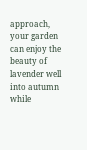approach, your garden can enjoy the beauty of lavender well into autumn while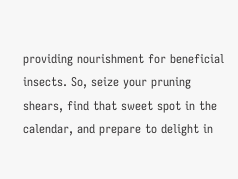providing nourishment for beneficial insects. So, seize your pruning shears, find that sweet spot in the calendar, and prepare to delight in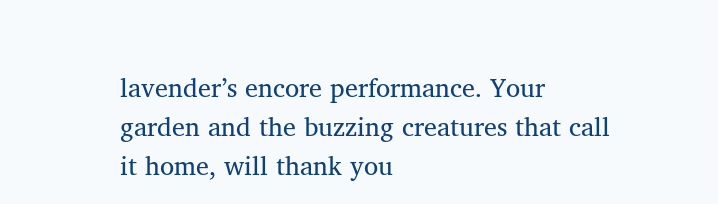lavender’s encore performance. Your garden and the buzzing creatures that call it home, will thank you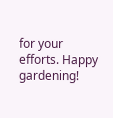for your efforts. Happy gardening!